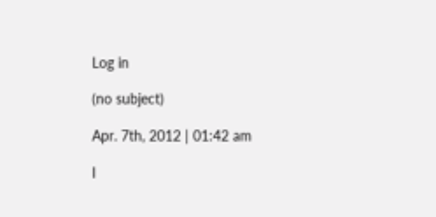Log in

(no subject)

Apr. 7th, 2012 | 01:42 am

I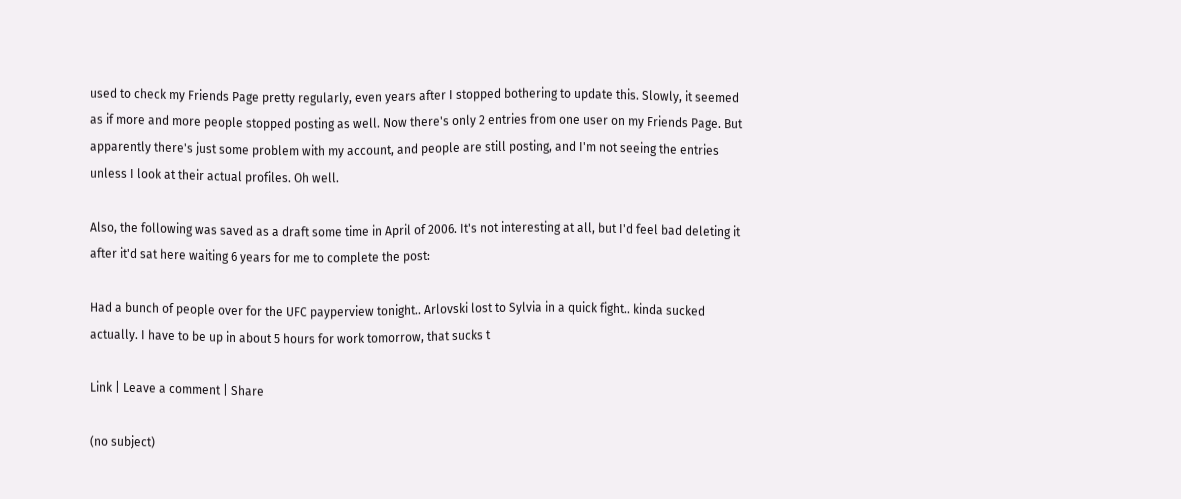used to check my Friends Page pretty regularly, even years after I stopped bothering to update this. Slowly, it seemed as if more and more people stopped posting as well. Now there's only 2 entries from one user on my Friends Page. But apparently there's just some problem with my account, and people are still posting, and I'm not seeing the entries unless I look at their actual profiles. Oh well.

Also, the following was saved as a draft some time in April of 2006. It's not interesting at all, but I'd feel bad deleting it after it'd sat here waiting 6 years for me to complete the post:

Had a bunch of people over for the UFC payperview tonight.. Arlovski lost to Sylvia in a quick fight.. kinda sucked actually. I have to be up in about 5 hours for work tomorrow, that sucks t

Link | Leave a comment | Share

(no subject)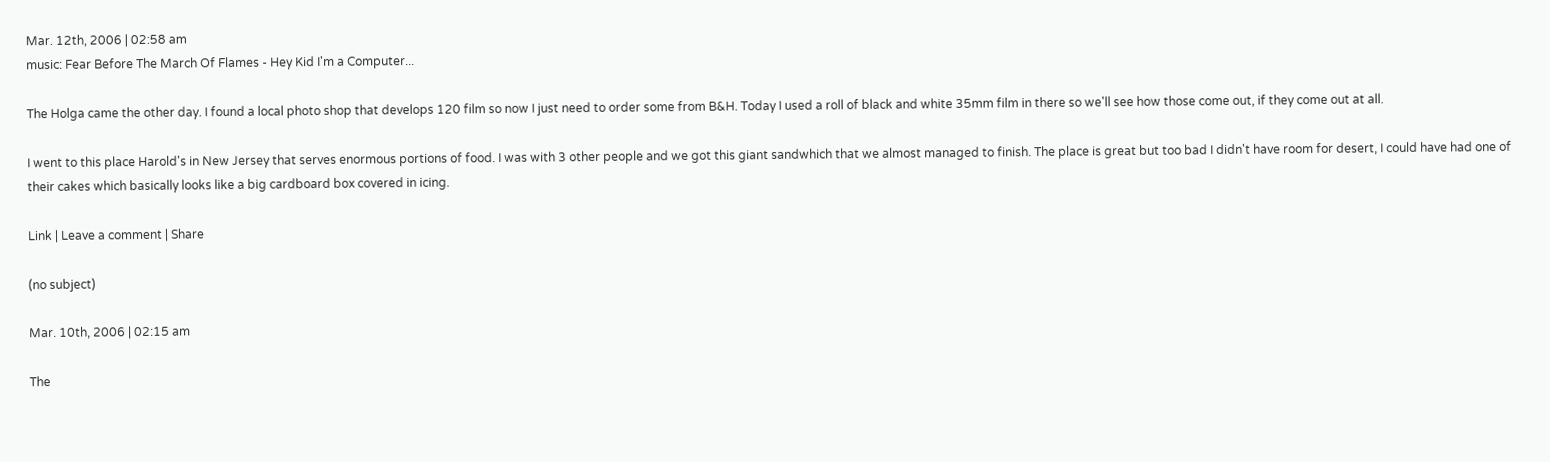Mar. 12th, 2006 | 02:58 am
music: Fear Before The March Of Flames - Hey Kid I'm a Computer...

The Holga came the other day. I found a local photo shop that develops 120 film so now I just need to order some from B&H. Today I used a roll of black and white 35mm film in there so we'll see how those come out, if they come out at all.

I went to this place Harold's in New Jersey that serves enormous portions of food. I was with 3 other people and we got this giant sandwhich that we almost managed to finish. The place is great but too bad I didn't have room for desert, I could have had one of their cakes which basically looks like a big cardboard box covered in icing.

Link | Leave a comment | Share

(no subject)

Mar. 10th, 2006 | 02:15 am

The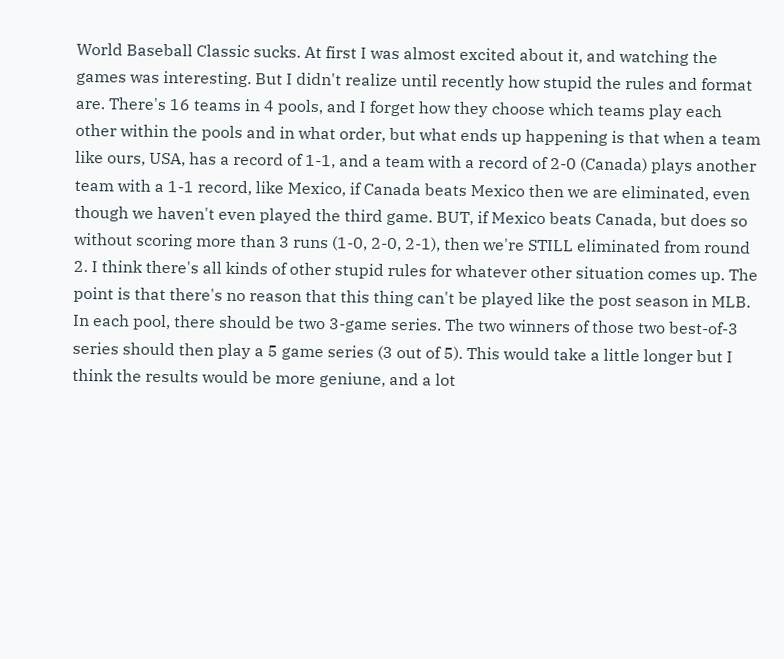World Baseball Classic sucks. At first I was almost excited about it, and watching the games was interesting. But I didn't realize until recently how stupid the rules and format are. There's 16 teams in 4 pools, and I forget how they choose which teams play each other within the pools and in what order, but what ends up happening is that when a team like ours, USA, has a record of 1-1, and a team with a record of 2-0 (Canada) plays another team with a 1-1 record, like Mexico, if Canada beats Mexico then we are eliminated, even though we haven't even played the third game. BUT, if Mexico beats Canada, but does so without scoring more than 3 runs (1-0, 2-0, 2-1), then we're STILL eliminated from round 2. I think there's all kinds of other stupid rules for whatever other situation comes up. The point is that there's no reason that this thing can't be played like the post season in MLB. In each pool, there should be two 3-game series. The two winners of those two best-of-3 series should then play a 5 game series (3 out of 5). This would take a little longer but I think the results would be more geniune, and a lot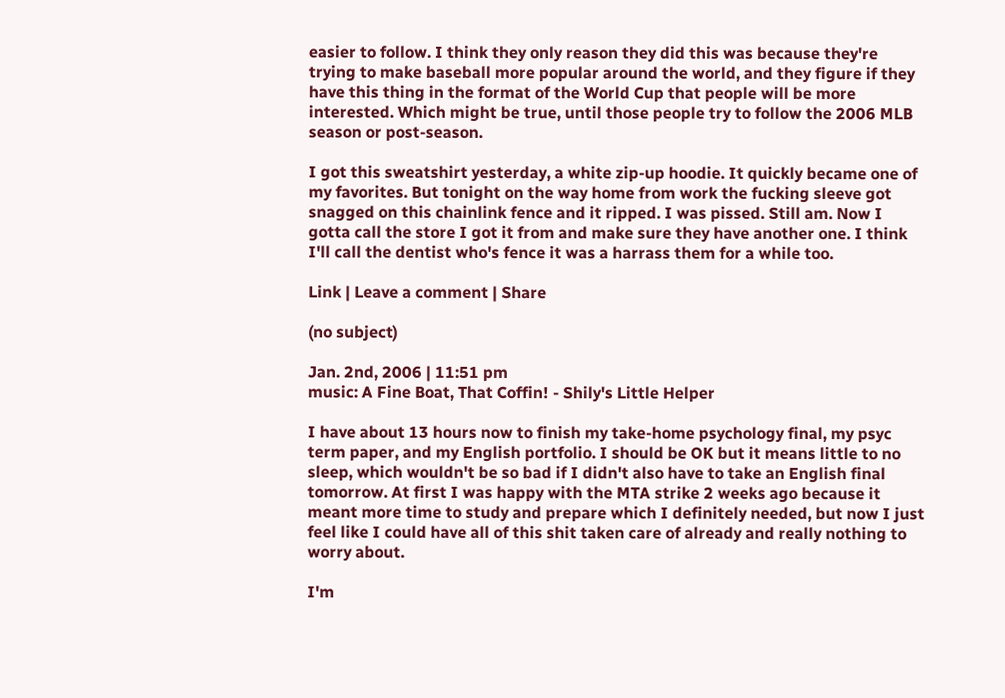easier to follow. I think they only reason they did this was because they're trying to make baseball more popular around the world, and they figure if they have this thing in the format of the World Cup that people will be more interested. Which might be true, until those people try to follow the 2006 MLB season or post-season.

I got this sweatshirt yesterday, a white zip-up hoodie. It quickly became one of my favorites. But tonight on the way home from work the fucking sleeve got snagged on this chainlink fence and it ripped. I was pissed. Still am. Now I gotta call the store I got it from and make sure they have another one. I think I'll call the dentist who's fence it was a harrass them for a while too.

Link | Leave a comment | Share

(no subject)

Jan. 2nd, 2006 | 11:51 pm
music: A Fine Boat, That Coffin! - Shily's Little Helper

I have about 13 hours now to finish my take-home psychology final, my psyc term paper, and my English portfolio. I should be OK but it means little to no sleep, which wouldn't be so bad if I didn't also have to take an English final tomorrow. At first I was happy with the MTA strike 2 weeks ago because it meant more time to study and prepare which I definitely needed, but now I just feel like I could have all of this shit taken care of already and really nothing to worry about.

I'm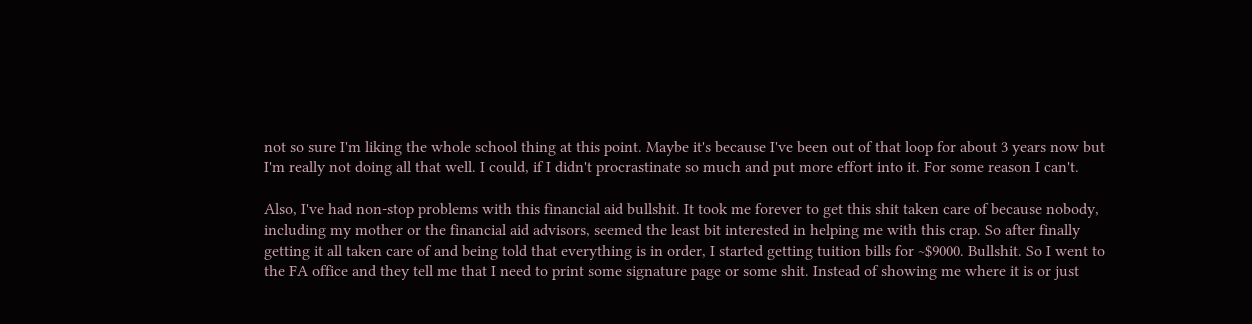not so sure I'm liking the whole school thing at this point. Maybe it's because I've been out of that loop for about 3 years now but I'm really not doing all that well. I could, if I didn't procrastinate so much and put more effort into it. For some reason I can't.

Also, I've had non-stop problems with this financial aid bullshit. It took me forever to get this shit taken care of because nobody, including my mother or the financial aid advisors, seemed the least bit interested in helping me with this crap. So after finally getting it all taken care of and being told that everything is in order, I started getting tuition bills for ~$9000. Bullshit. So I went to the FA office and they tell me that I need to print some signature page or some shit. Instead of showing me where it is or just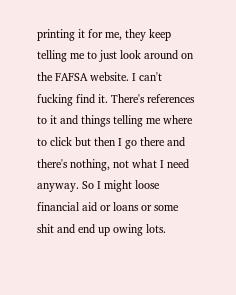printing it for me, they keep telling me to just look around on the FAFSA website. I can't fucking find it. There's references to it and things telling me where to click but then I go there and there's nothing, not what I need anyway. So I might loose financial aid or loans or some shit and end up owing lots.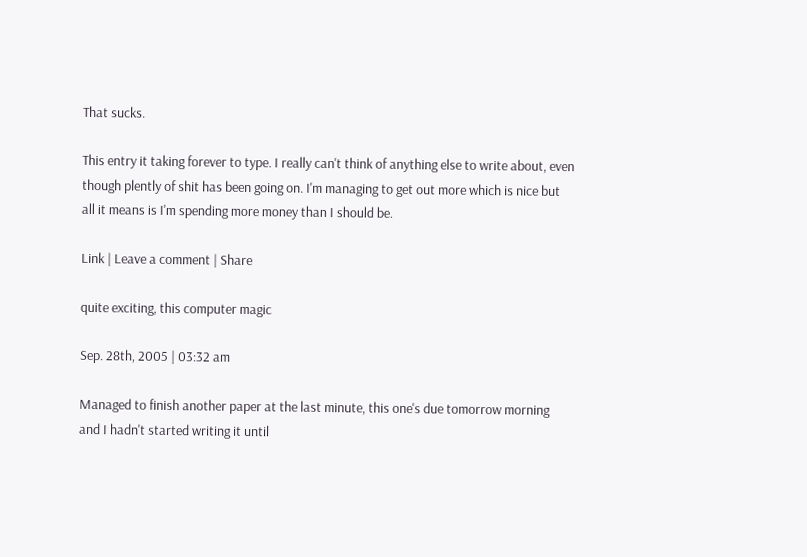That sucks.

This entry it taking forever to type. I really can't think of anything else to write about, even though plently of shit has been going on. I'm managing to get out more which is nice but all it means is I'm spending more money than I should be.

Link | Leave a comment | Share

quite exciting, this computer magic

Sep. 28th, 2005 | 03:32 am

Managed to finish another paper at the last minute, this one's due tomorrow morning and I hadn't started writing it until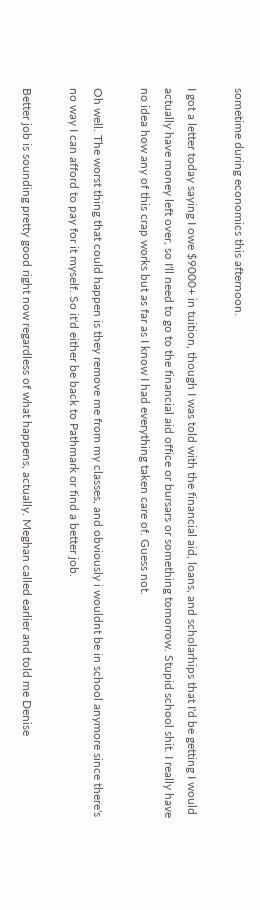sometime during economics this afternoon.

I got a letter today saying I owe $9000+ in tuition, though I was told with the financial aid, loans, and scholarhips that I'd be getting I would actually have money left over, so I'll need to go to the financial aid office or bursars or something tomorrow. Stupid school shit. I really have no idea how any of this crap works but as far as I know I had everything taken care of. Guess not.

Oh well. The worst thing that could happen is they remove me from my classes, and obviously i wouldnt be in school anymore since there's no way I can afford to pay for it myself. So it'd either be back to Pathmark or find a better job.

Better job is sounding pretty good right now regardless of what happens, actually. Meghan called earlier and told me Denise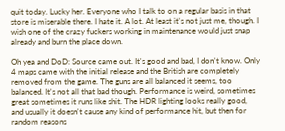quit today. Lucky her. Everyone who I talk to on a regular basis in that store is miserable there. I hate it. A lot. At least it's not just me, though. I wish one of the crazy fuckers working in maintenance would just snap already and burn the place down.

Oh yea and DoD: Source came out. It's good and bad, I don't know. Only 4 maps came with the initial release and the British are completely removed from the game. The guns are all balanced it seems, too balanced. It's not all that bad though. Performance is weird, sometimes great sometimes it runs like shit. The HDR lighting looks really good, and usually it doesn't cause any kind of performance hit, but then for random reasons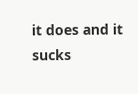it does and it sucks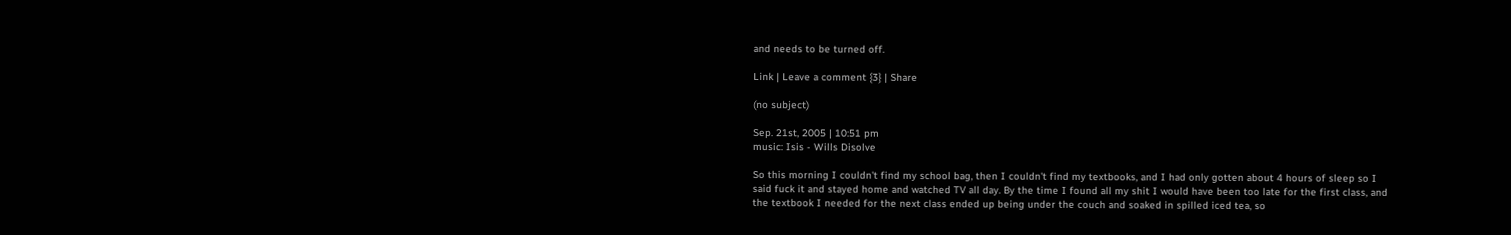and needs to be turned off.

Link | Leave a comment {3} | Share

(no subject)

Sep. 21st, 2005 | 10:51 pm
music: Isis - Wills Disolve

So this morning I couldn't find my school bag, then I couldn't find my textbooks, and I had only gotten about 4 hours of sleep so I said fuck it and stayed home and watched TV all day. By the time I found all my shit I would have been too late for the first class, and the textbook I needed for the next class ended up being under the couch and soaked in spilled iced tea, so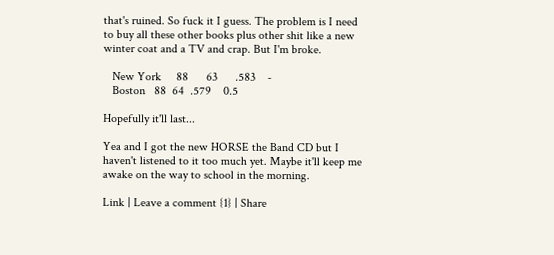that's ruined. So fuck it I guess. The problem is I need to buy all these other books plus other shit like a new winter coat and a TV and crap. But I'm broke.

   New York     88      63      .583    -
   Boston   88  64  .579    0.5

Hopefully it'll last...

Yea and I got the new HORSE the Band CD but I haven't listened to it too much yet. Maybe it'll keep me awake on the way to school in the morning.

Link | Leave a comment {1} | Share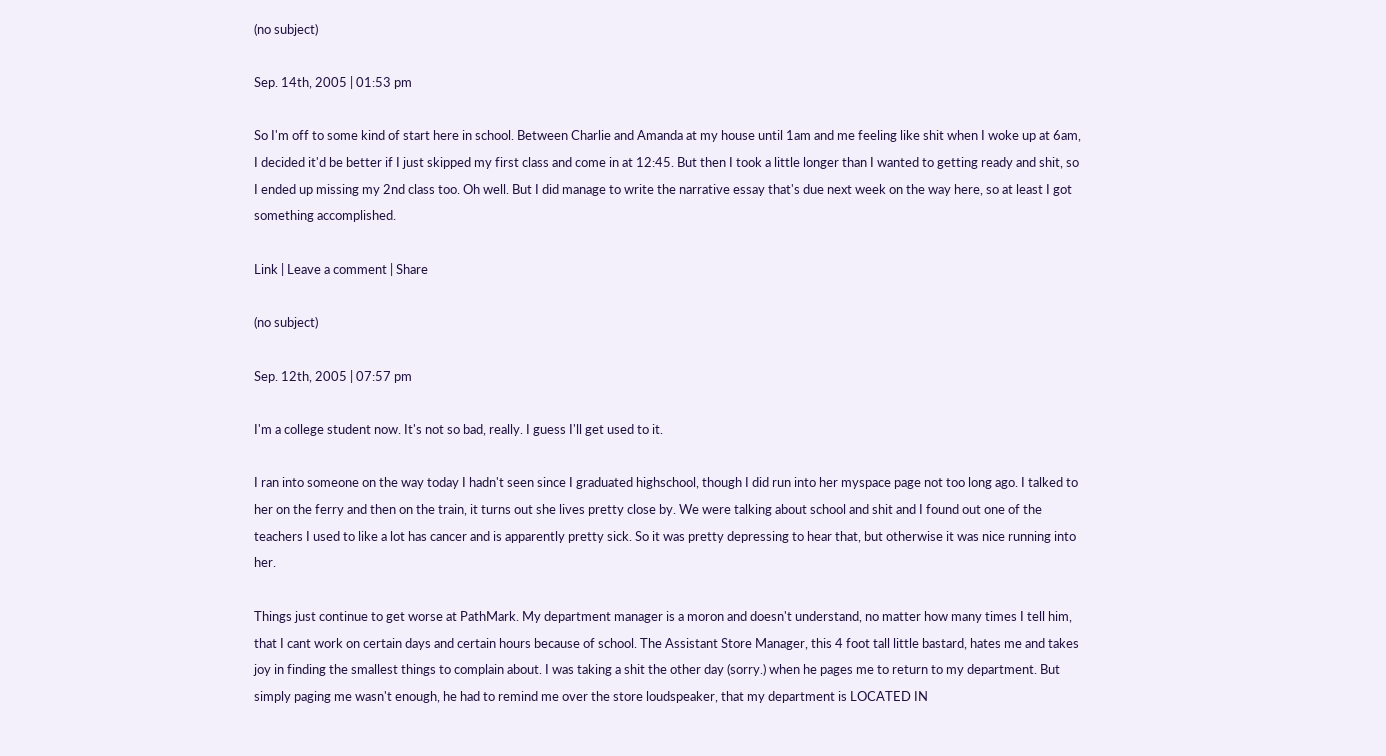(no subject)

Sep. 14th, 2005 | 01:53 pm

So I'm off to some kind of start here in school. Between Charlie and Amanda at my house until 1am and me feeling like shit when I woke up at 6am, I decided it'd be better if I just skipped my first class and come in at 12:45. But then I took a little longer than I wanted to getting ready and shit, so I ended up missing my 2nd class too. Oh well. But I did manage to write the narrative essay that's due next week on the way here, so at least I got something accomplished.

Link | Leave a comment | Share

(no subject)

Sep. 12th, 2005 | 07:57 pm

I'm a college student now. It's not so bad, really. I guess I'll get used to it.

I ran into someone on the way today I hadn't seen since I graduated highschool, though I did run into her myspace page not too long ago. I talked to her on the ferry and then on the train, it turns out she lives pretty close by. We were talking about school and shit and I found out one of the teachers I used to like a lot has cancer and is apparently pretty sick. So it was pretty depressing to hear that, but otherwise it was nice running into her.

Things just continue to get worse at PathMark. My department manager is a moron and doesn't understand, no matter how many times I tell him, that I cant work on certain days and certain hours because of school. The Assistant Store Manager, this 4 foot tall little bastard, hates me and takes joy in finding the smallest things to complain about. I was taking a shit the other day (sorry.) when he pages me to return to my department. But simply paging me wasn't enough, he had to remind me over the store loudspeaker, that my department is LOCATED IN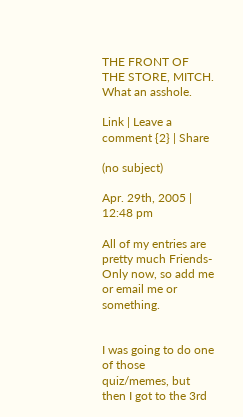THE FRONT OF THE STORE, MITCH. What an asshole.

Link | Leave a comment {2} | Share

(no subject)

Apr. 29th, 2005 | 12:48 pm

All of my entries are pretty much Friends-Only now, so add me or email me or something.


I was going to do one of those quiz/memes, but then I got to the 3rd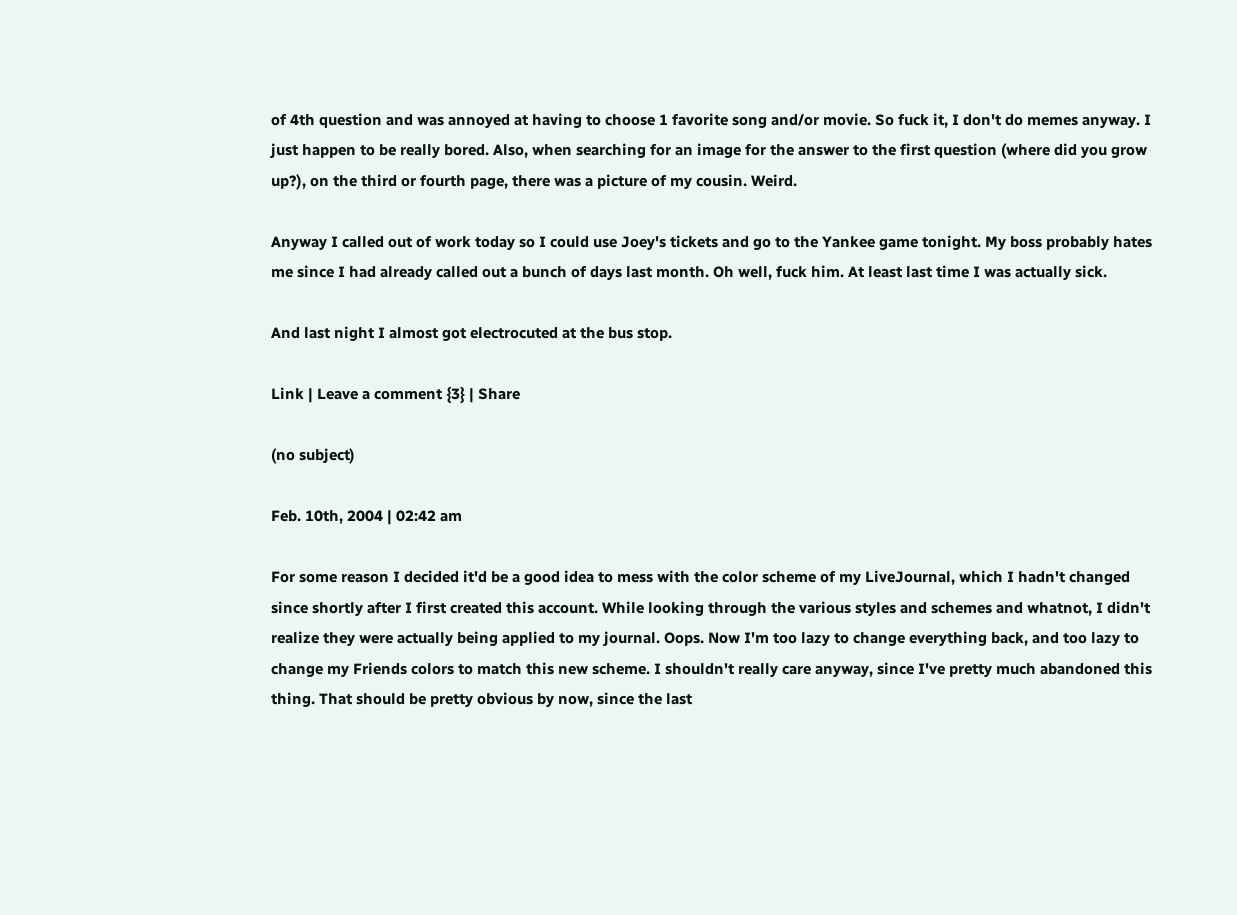of 4th question and was annoyed at having to choose 1 favorite song and/or movie. So fuck it, I don't do memes anyway. I just happen to be really bored. Also, when searching for an image for the answer to the first question (where did you grow up?), on the third or fourth page, there was a picture of my cousin. Weird.

Anyway I called out of work today so I could use Joey's tickets and go to the Yankee game tonight. My boss probably hates me since I had already called out a bunch of days last month. Oh well, fuck him. At least last time I was actually sick.

And last night I almost got electrocuted at the bus stop.

Link | Leave a comment {3} | Share

(no subject)

Feb. 10th, 2004 | 02:42 am

For some reason I decided it'd be a good idea to mess with the color scheme of my LiveJournal, which I hadn't changed since shortly after I first created this account. While looking through the various styles and schemes and whatnot, I didn't realize they were actually being applied to my journal. Oops. Now I'm too lazy to change everything back, and too lazy to change my Friends colors to match this new scheme. I shouldn't really care anyway, since I've pretty much abandoned this thing. That should be pretty obvious by now, since the last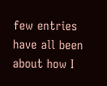few entries have all been about how I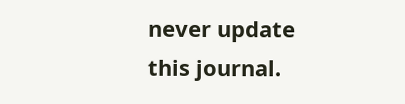never update this journal.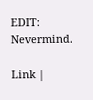EDIT: Nevermind.

Link |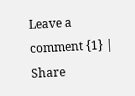Leave a comment {1} | Share